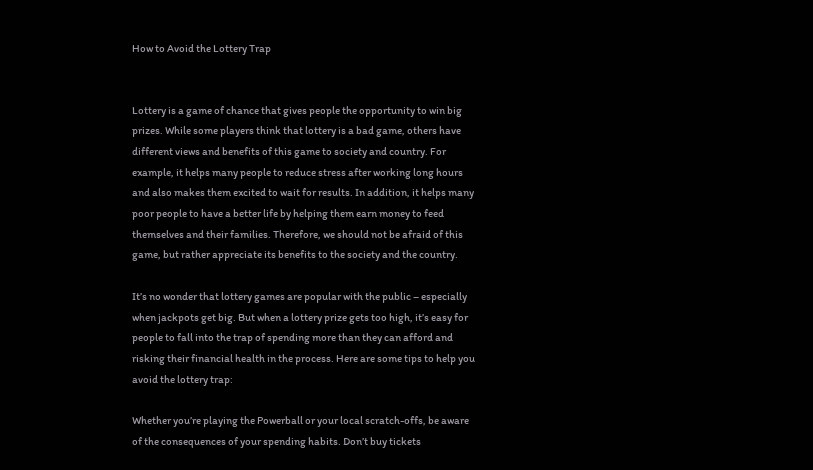How to Avoid the Lottery Trap


Lottery is a game of chance that gives people the opportunity to win big prizes. While some players think that lottery is a bad game, others have different views and benefits of this game to society and country. For example, it helps many people to reduce stress after working long hours and also makes them excited to wait for results. In addition, it helps many poor people to have a better life by helping them earn money to feed themselves and their families. Therefore, we should not be afraid of this game, but rather appreciate its benefits to the society and the country.

It’s no wonder that lottery games are popular with the public – especially when jackpots get big. But when a lottery prize gets too high, it’s easy for people to fall into the trap of spending more than they can afford and risking their financial health in the process. Here are some tips to help you avoid the lottery trap:

Whether you’re playing the Powerball or your local scratch-offs, be aware of the consequences of your spending habits. Don’t buy tickets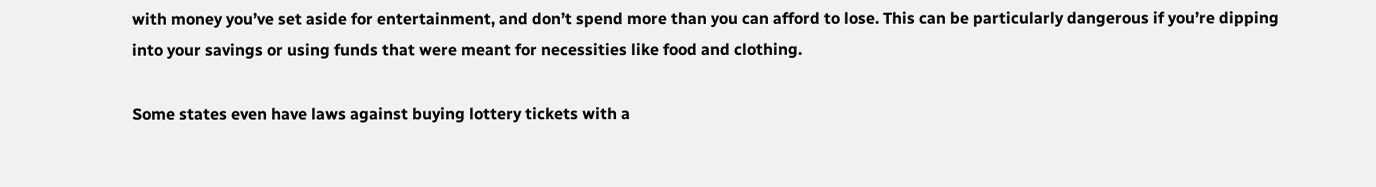with money you’ve set aside for entertainment, and don’t spend more than you can afford to lose. This can be particularly dangerous if you’re dipping into your savings or using funds that were meant for necessities like food and clothing.

Some states even have laws against buying lottery tickets with a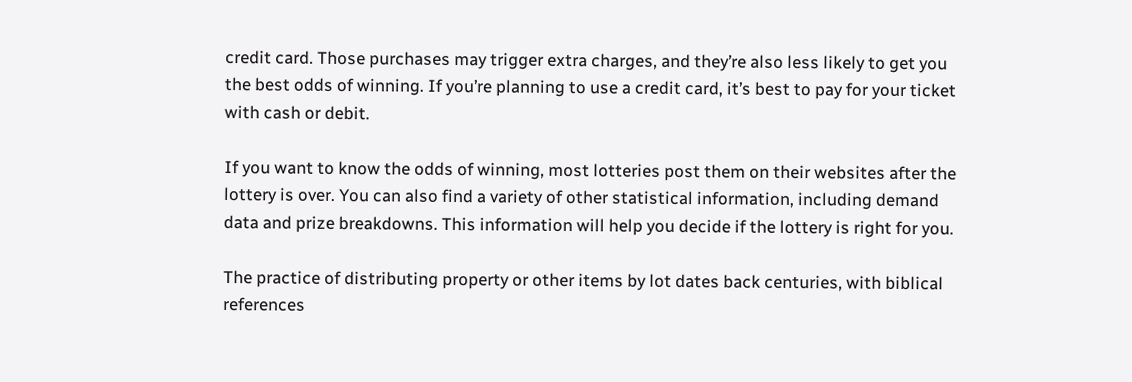credit card. Those purchases may trigger extra charges, and they’re also less likely to get you the best odds of winning. If you’re planning to use a credit card, it’s best to pay for your ticket with cash or debit.

If you want to know the odds of winning, most lotteries post them on their websites after the lottery is over. You can also find a variety of other statistical information, including demand data and prize breakdowns. This information will help you decide if the lottery is right for you.

The practice of distributing property or other items by lot dates back centuries, with biblical references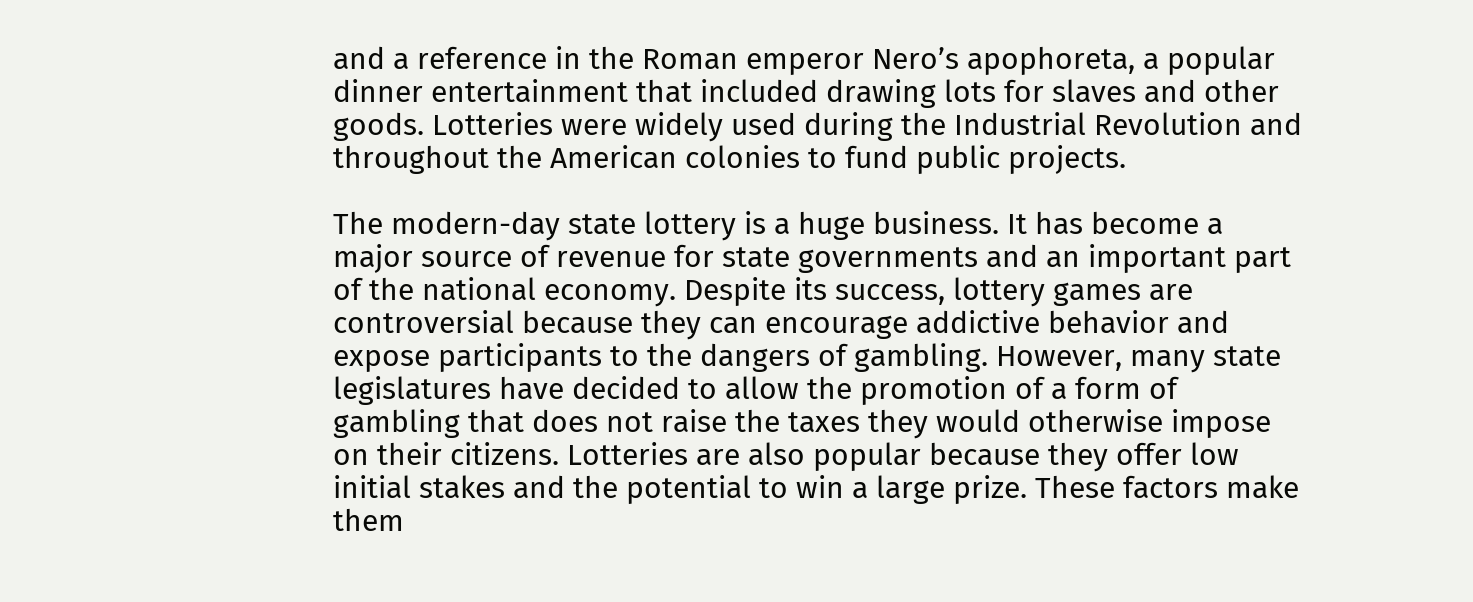and a reference in the Roman emperor Nero’s apophoreta, a popular dinner entertainment that included drawing lots for slaves and other goods. Lotteries were widely used during the Industrial Revolution and throughout the American colonies to fund public projects.

The modern-day state lottery is a huge business. It has become a major source of revenue for state governments and an important part of the national economy. Despite its success, lottery games are controversial because they can encourage addictive behavior and expose participants to the dangers of gambling. However, many state legislatures have decided to allow the promotion of a form of gambling that does not raise the taxes they would otherwise impose on their citizens. Lotteries are also popular because they offer low initial stakes and the potential to win a large prize. These factors make them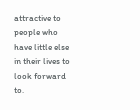attractive to people who have little else in their lives to look forward to.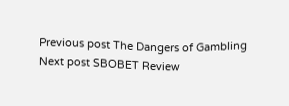Previous post The Dangers of Gambling
Next post SBOBET Review